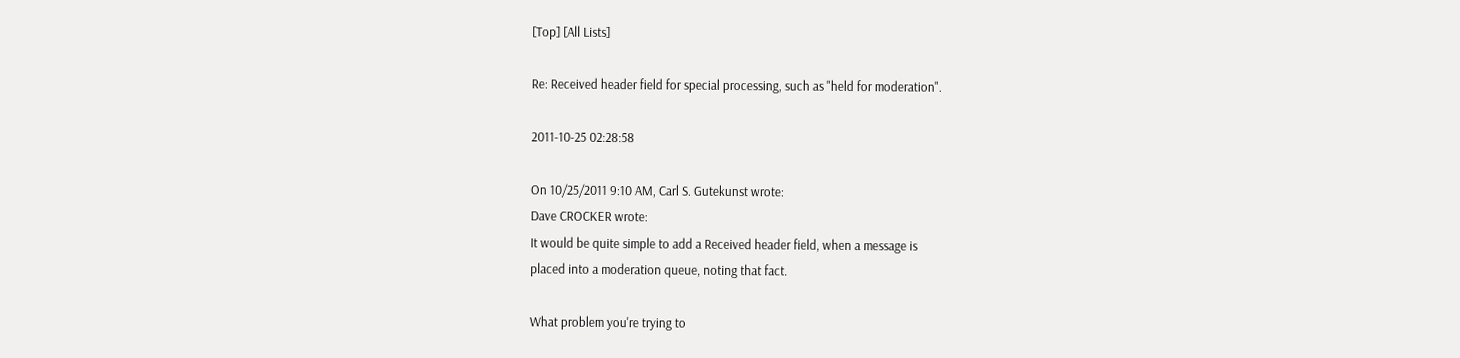[Top] [All Lists]

Re: Received header field for special processing, such as "held for moderation".

2011-10-25 02:28:58

On 10/25/2011 9:10 AM, Carl S. Gutekunst wrote:
Dave CROCKER wrote:
It would be quite simple to add a Received header field, when a message is
placed into a moderation queue, noting that fact.

What problem you're trying to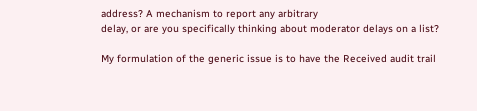address? A mechanism to report any arbitrary
delay, or are you specifically thinking about moderator delays on a list?

My formulation of the generic issue is to have the Received audit trail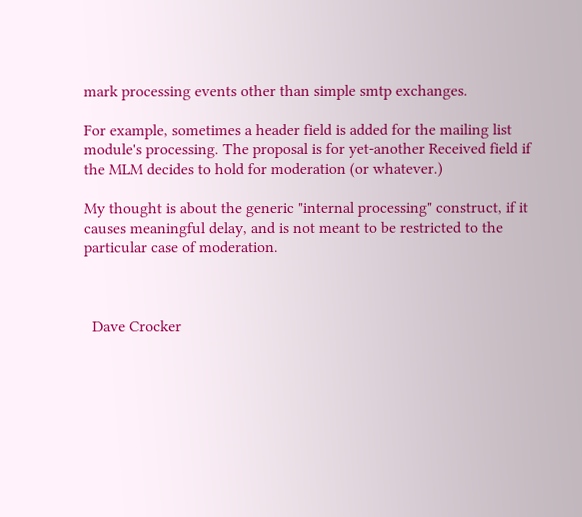mark processing events other than simple smtp exchanges.

For example, sometimes a header field is added for the mailing list module's processing. The proposal is for yet-another Received field if the MLM decides to hold for moderation (or whatever.)

My thought is about the generic "internal processing" construct, if it causes meaningful delay, and is not meant to be restricted to the particular case of moderation.



  Dave Crocker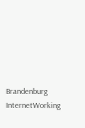Brandenburg InternetWorking